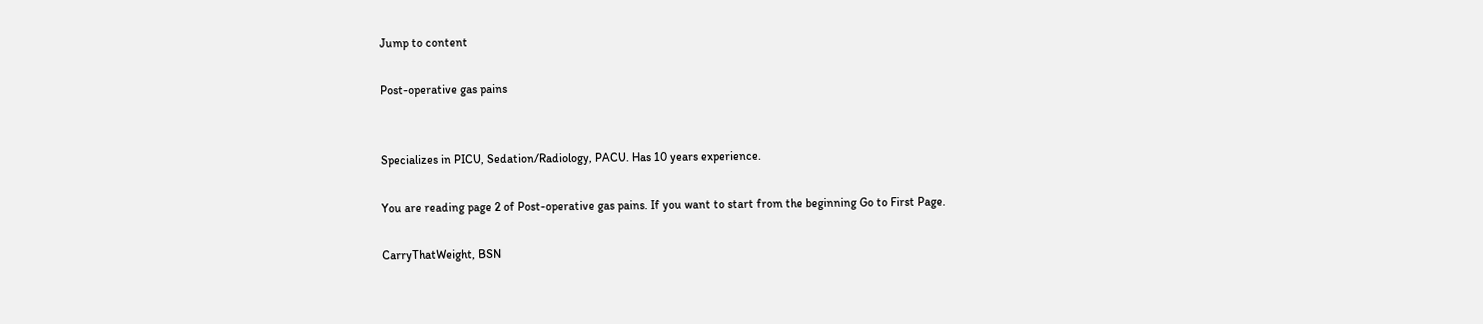Jump to content

Post-operative gas pains


Specializes in PICU, Sedation/Radiology, PACU. Has 10 years experience.

You are reading page 2 of Post-operative gas pains. If you want to start from the beginning Go to First Page.

CarryThatWeight, BSN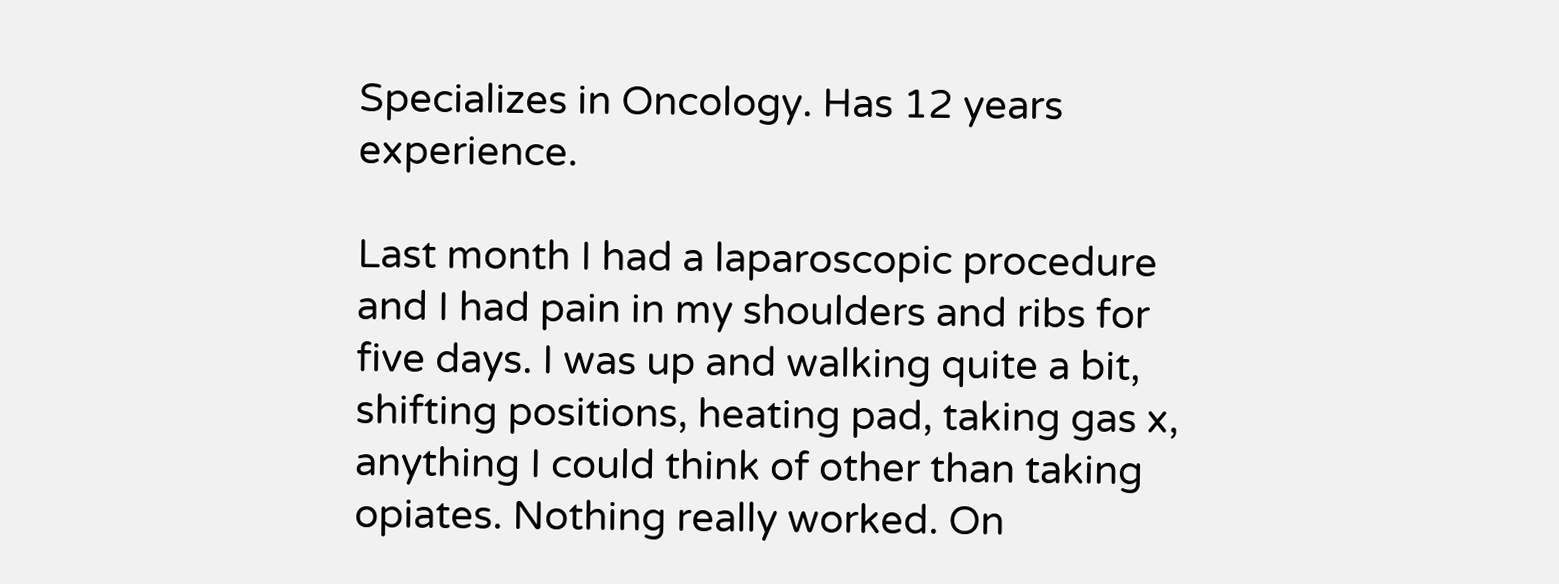Specializes in Oncology. Has 12 years experience.

Last month I had a laparoscopic procedure and I had pain in my shoulders and ribs for five days. I was up and walking quite a bit, shifting positions, heating pad, taking gas x, anything I could think of other than taking opiates. Nothing really worked. On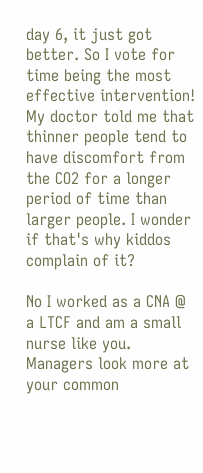day 6, it just got better. So I vote for time being the most effective intervention! My doctor told me that thinner people tend to have discomfort from the CO2 for a longer period of time than larger people. I wonder if that's why kiddos complain of it?

No I worked as a CNA @ a LTCF and am a small nurse like you. Managers look more at your common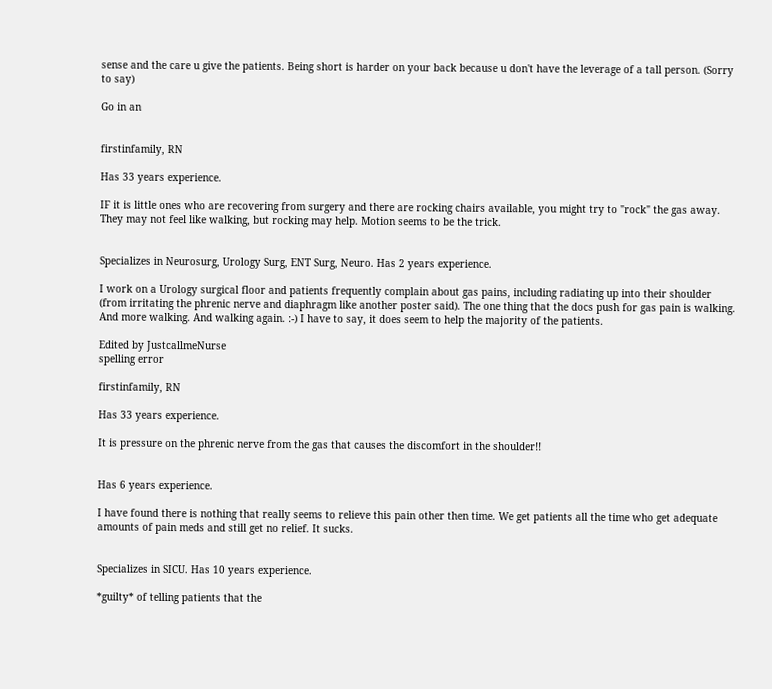sense and the care u give the patients. Being short is harder on your back because u don't have the leverage of a tall person. (Sorry to say)

Go in an


firstinfamily, RN

Has 33 years experience.

IF it is little ones who are recovering from surgery and there are rocking chairs available, you might try to "rock" the gas away. They may not feel like walking, but rocking may help. Motion seems to be the trick.


Specializes in Neurosurg, Urology Surg, ENT Surg, Neuro. Has 2 years experience.

I work on a Urology surgical floor and patients frequently complain about gas pains, including radiating up into their shoulder (from irritating the phrenic nerve and diaphragm like another poster said). The one thing that the docs push for gas pain is walking. And more walking. And walking again. :-) I have to say, it does seem to help the majority of the patients.

Edited by JustcallmeNurse
spelling error

firstinfamily, RN

Has 33 years experience.

It is pressure on the phrenic nerve from the gas that causes the discomfort in the shoulder!!


Has 6 years experience.

I have found there is nothing that really seems to relieve this pain other then time. We get patients all the time who get adequate amounts of pain meds and still get no relief. It sucks.


Specializes in SICU. Has 10 years experience.

*guilty* of telling patients that the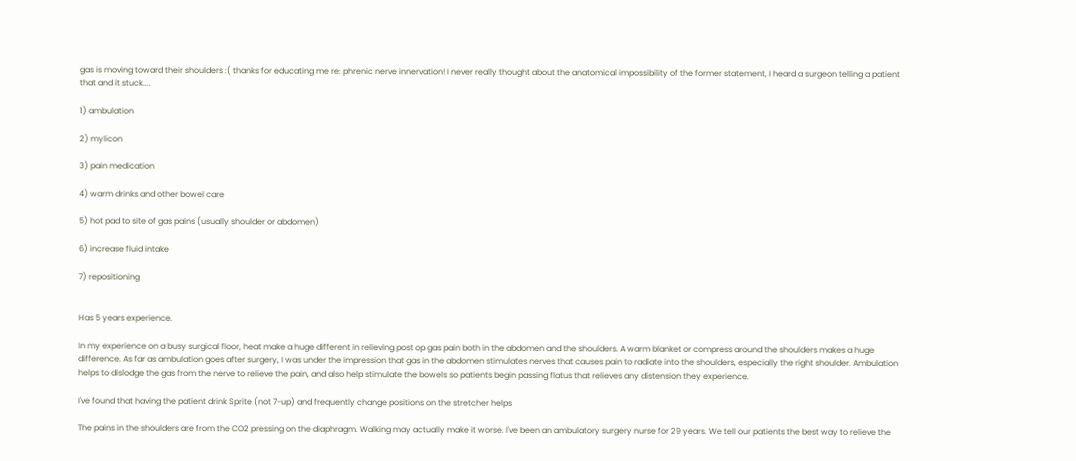gas is moving toward their shoulders :( thanks for educating me re: phrenic nerve innervation! I never really thought about the anatomical impossibility of the former statement, I heard a surgeon telling a patient that and it stuck....

1) ambulation

2) mylicon

3) pain medication

4) warm drinks and other bowel care

5) hot pad to site of gas pains (usually shoulder or abdomen)

6) increase fluid intake

7) repositioning


Has 5 years experience.

In my experience on a busy surgical floor, heat make a huge different in relieving post op gas pain both in the abdomen and the shoulders. A warm blanket or compress around the shoulders makes a huge difference. As far as ambulation goes after surgery, I was under the impression that gas in the abdomen stimulates nerves that causes pain to radiate into the shoulders, especially the right shoulder. Ambulation helps to dislodge the gas from the nerve to relieve the pain, and also help stimulate the bowels so patients begin passing flatus that relieves any distension they experience.

I've found that having the patient drink Sprite (not 7-up) and frequently change positions on the stretcher helps

The pains in the shoulders are from the CO2 pressing on the diaphragm. Walking may actually make it worse. I've been an ambulatory surgery nurse for 29 years. We tell our patients the best way to relieve the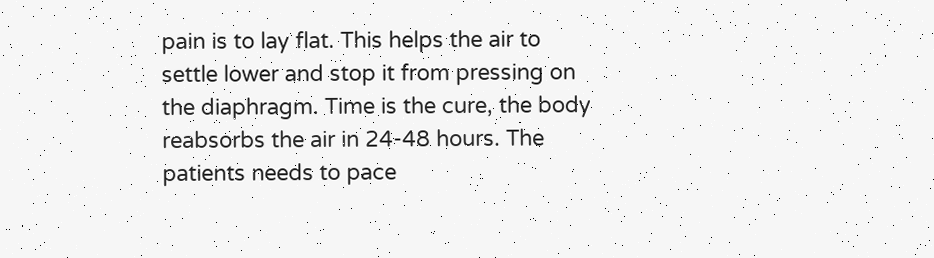pain is to lay flat. This helps the air to settle lower and stop it from pressing on the diaphragm. Time is the cure, the body reabsorbs the air in 24-48 hours. The patients needs to pace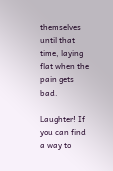themselves until that time, laying flat when the pain gets bad.

Laughter! If you can find a way to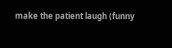make the patient laugh (funny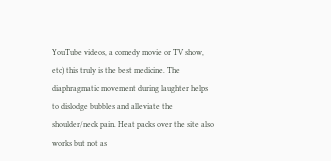YouTube videos, a comedy movie or TV show, etc) this truly is the best medicine. The diaphragmatic movement during laughter helps to dislodge bubbles and alleviate the shoulder/neck pain. Heat packs over the site also works but not as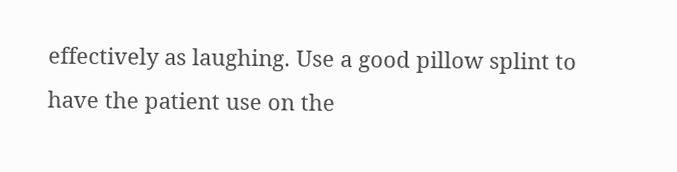effectively as laughing. Use a good pillow splint to have the patient use on the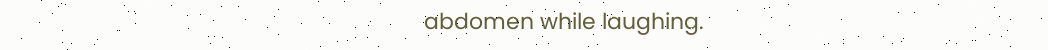abdomen while laughing.